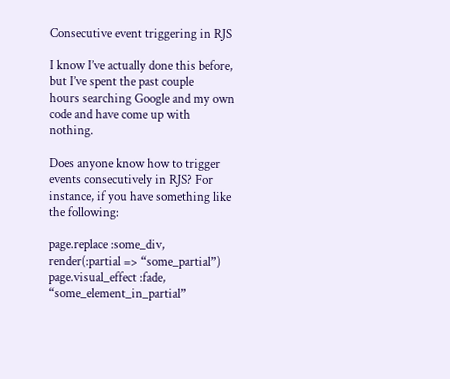Consecutive event triggering in RJS

I know I’ve actually done this before, but I’ve spent the past couple
hours searching Google and my own code and have come up with nothing.

Does anyone know how to trigger events consecutively in RJS? For
instance, if you have something like the following:

page.replace :some_div, render(:partial => “some_partial”)
page.visual_effect :fade, “some_element_in_partial”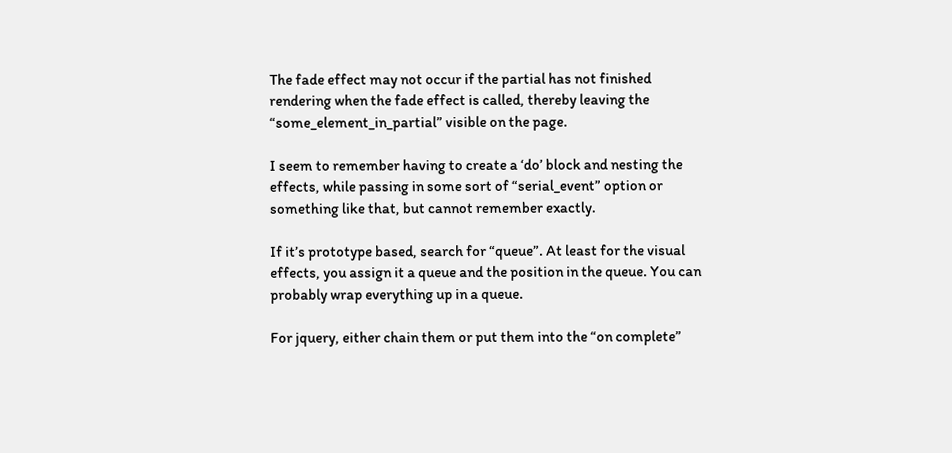The fade effect may not occur if the partial has not finished
rendering when the fade effect is called, thereby leaving the
“some_element_in_partial” visible on the page.

I seem to remember having to create a ‘do’ block and nesting the
effects, while passing in some sort of “serial_event” option or
something like that, but cannot remember exactly.

If it’s prototype based, search for “queue”. At least for the visual
effects, you assign it a queue and the position in the queue. You can
probably wrap everything up in a queue.

For jquery, either chain them or put them into the “on complete”